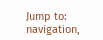Jump to: navigation,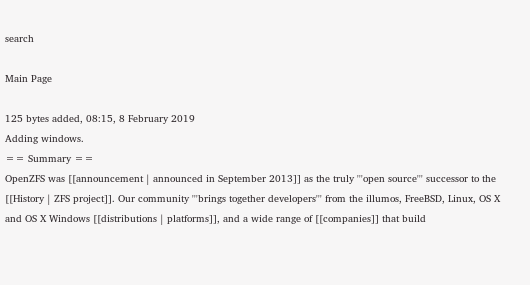search

Main Page

125 bytes added, 08:15, 8 February 2019
Adding windows.
== Summary ==
OpenZFS was [[announcement | announced in September 2013]] as the truly '''open source''' successor to the [[History | ZFS project]]. Our community '''brings together developers''' from the illumos, FreeBSD, Linux, OS X and OS X Windows [[distributions | platforms]], and a wide range of [[companies]] that build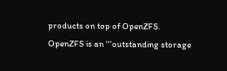products on top of OpenZFS.
OpenZFS is an '''outstanding storage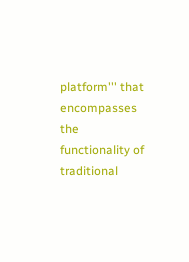platform''' that encompasses the functionality of traditional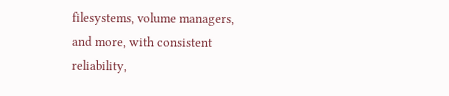filesystems, volume managers, and more, with consistent reliability,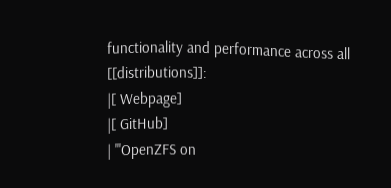functionality and performance across all [[distributions]]:
|[ Webpage]
|[ GitHub]
| '''OpenZFS on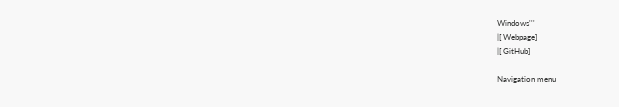Windows'''
|[ Webpage]
|[ GitHub]

Navigation menu